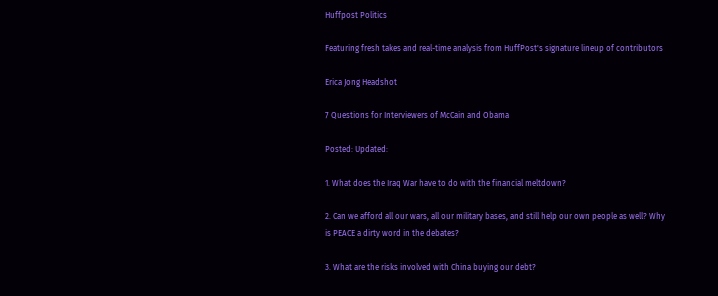Huffpost Politics

Featuring fresh takes and real-time analysis from HuffPost's signature lineup of contributors

Erica Jong Headshot

7 Questions for Interviewers of McCain and Obama

Posted: Updated:

1. What does the Iraq War have to do with the financial meltdown?

2. Can we afford all our wars, all our military bases, and still help our own people as well? Why is PEACE a dirty word in the debates?

3. What are the risks involved with China buying our debt?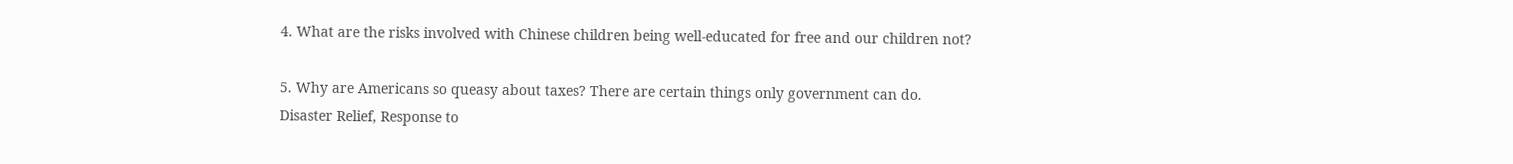4. What are the risks involved with Chinese children being well-educated for free and our children not?

5. Why are Americans so queasy about taxes? There are certain things only government can do. Disaster Relief, Response to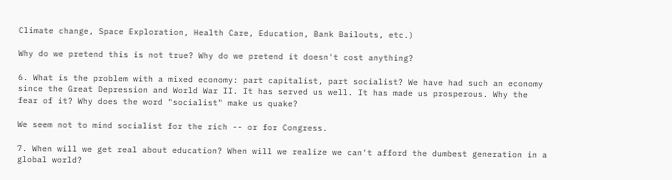Climate change, Space Exploration, Health Care, Education, Bank Bailouts, etc.)

Why do we pretend this is not true? Why do we pretend it doesn't cost anything?

6. What is the problem with a mixed economy: part capitalist, part socialist? We have had such an economy since the Great Depression and World War II. It has served us well. It has made us prosperous. Why the fear of it? Why does the word "socialist" make us quake?

We seem not to mind socialist for the rich -- or for Congress.

7. When will we get real about education? When will we realize we can't afford the dumbest generation in a global world?